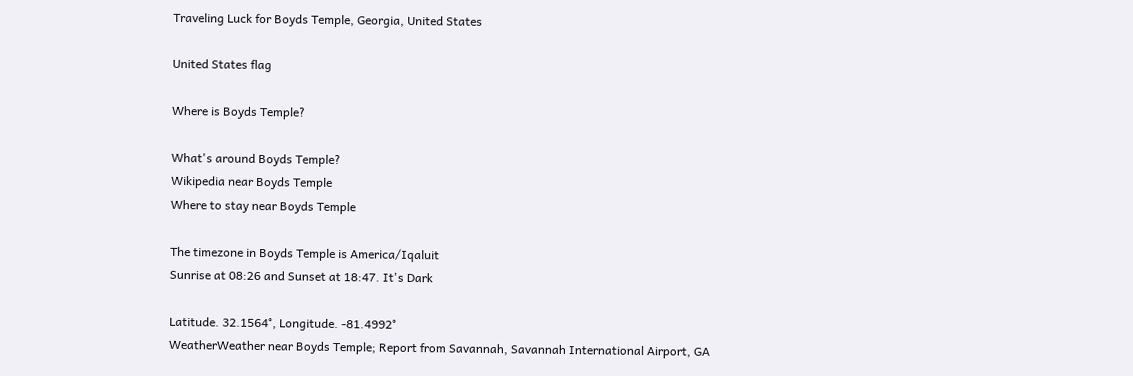Traveling Luck for Boyds Temple, Georgia, United States

United States flag

Where is Boyds Temple?

What's around Boyds Temple?
Wikipedia near Boyds Temple
Where to stay near Boyds Temple

The timezone in Boyds Temple is America/Iqaluit
Sunrise at 08:26 and Sunset at 18:47. It's Dark

Latitude. 32.1564°, Longitude. -81.4992°
WeatherWeather near Boyds Temple; Report from Savannah, Savannah International Airport, GA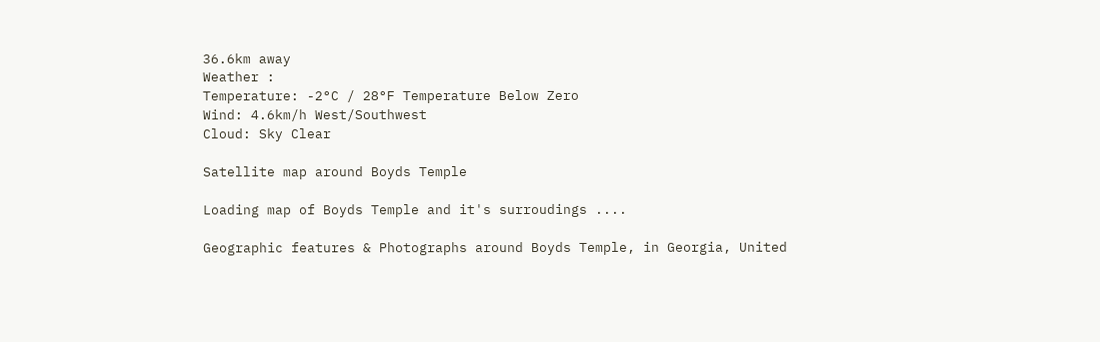36.6km away
Weather :
Temperature: -2°C / 28°F Temperature Below Zero
Wind: 4.6km/h West/Southwest
Cloud: Sky Clear

Satellite map around Boyds Temple

Loading map of Boyds Temple and it's surroudings ....

Geographic features & Photographs around Boyds Temple, in Georgia, United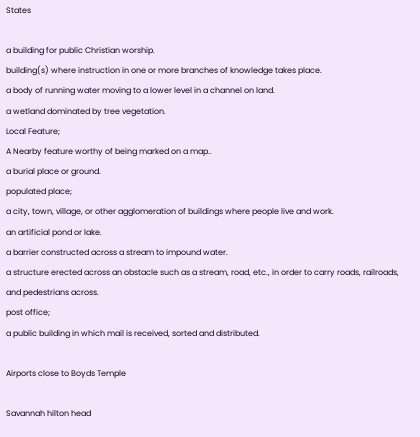States

a building for public Christian worship.
building(s) where instruction in one or more branches of knowledge takes place.
a body of running water moving to a lower level in a channel on land.
a wetland dominated by tree vegetation.
Local Feature;
A Nearby feature worthy of being marked on a map..
a burial place or ground.
populated place;
a city, town, village, or other agglomeration of buildings where people live and work.
an artificial pond or lake.
a barrier constructed across a stream to impound water.
a structure erected across an obstacle such as a stream, road, etc., in order to carry roads, railroads, and pedestrians across.
post office;
a public building in which mail is received, sorted and distributed.

Airports close to Boyds Temple

Savannah hilton head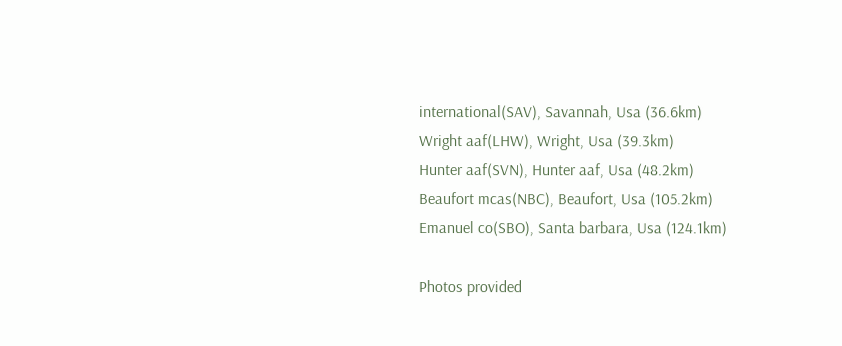international(SAV), Savannah, Usa (36.6km)
Wright aaf(LHW), Wright, Usa (39.3km)
Hunter aaf(SVN), Hunter aaf, Usa (48.2km)
Beaufort mcas(NBC), Beaufort, Usa (105.2km)
Emanuel co(SBO), Santa barbara, Usa (124.1km)

Photos provided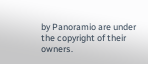by Panoramio are under the copyright of their owners.